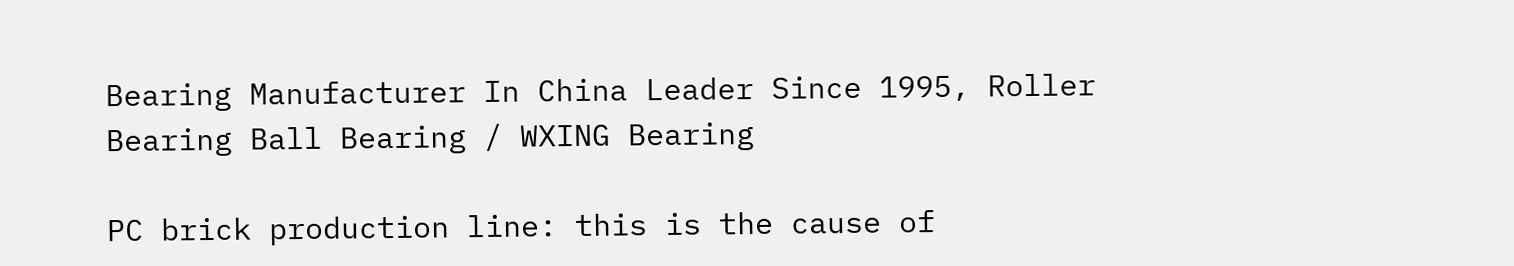Bearing Manufacturer In China Leader Since 1995, Roller Bearing Ball Bearing / WXING Bearing

PC brick production line: this is the cause of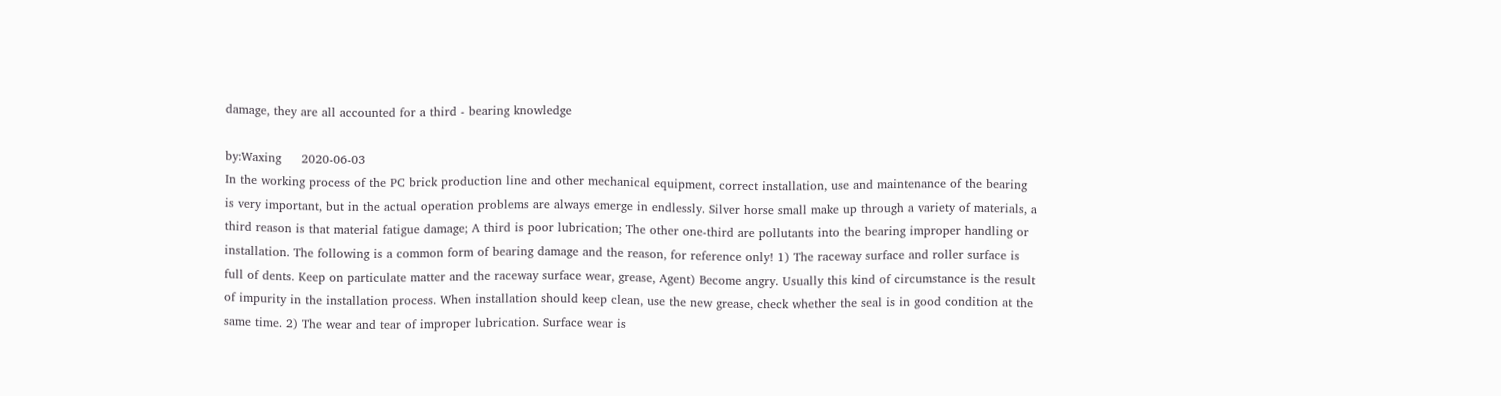damage, they are all accounted for a third - bearing knowledge

by:Waxing     2020-06-03
In the working process of the PC brick production line and other mechanical equipment, correct installation, use and maintenance of the bearing is very important, but in the actual operation problems are always emerge in endlessly. Silver horse small make up through a variety of materials, a third reason is that material fatigue damage; A third is poor lubrication; The other one-third are pollutants into the bearing improper handling or installation. The following is a common form of bearing damage and the reason, for reference only! 1) The raceway surface and roller surface is full of dents. Keep on particulate matter and the raceway surface wear, grease, Agent) Become angry. Usually this kind of circumstance is the result of impurity in the installation process. When installation should keep clean, use the new grease, check whether the seal is in good condition at the same time. 2) The wear and tear of improper lubrication. Surface wear is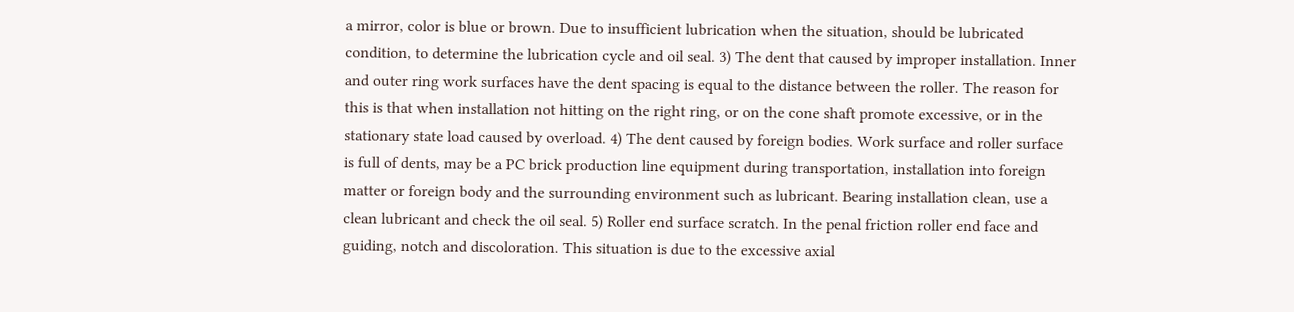a mirror, color is blue or brown. Due to insufficient lubrication when the situation, should be lubricated condition, to determine the lubrication cycle and oil seal. 3) The dent that caused by improper installation. Inner and outer ring work surfaces have the dent spacing is equal to the distance between the roller. The reason for this is that when installation not hitting on the right ring, or on the cone shaft promote excessive, or in the stationary state load caused by overload. 4) The dent caused by foreign bodies. Work surface and roller surface is full of dents, may be a PC brick production line equipment during transportation, installation into foreign matter or foreign body and the surrounding environment such as lubricant. Bearing installation clean, use a clean lubricant and check the oil seal. 5) Roller end surface scratch. In the penal friction roller end face and guiding, notch and discoloration. This situation is due to the excessive axial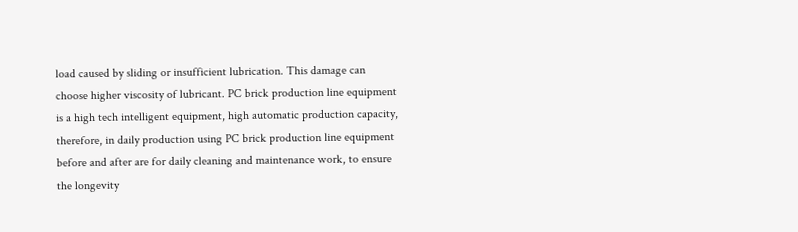load caused by sliding or insufficient lubrication. This damage can choose higher viscosity of lubricant. PC brick production line equipment is a high tech intelligent equipment, high automatic production capacity, therefore, in daily production using PC brick production line equipment before and after are for daily cleaning and maintenance work, to ensure the longevity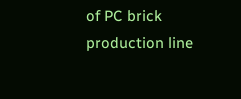of PC brick production line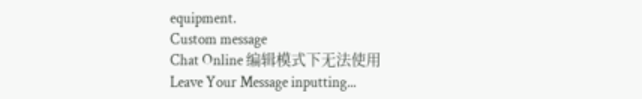equipment.
Custom message
Chat Online 编辑模式下无法使用
Leave Your Message inputting...